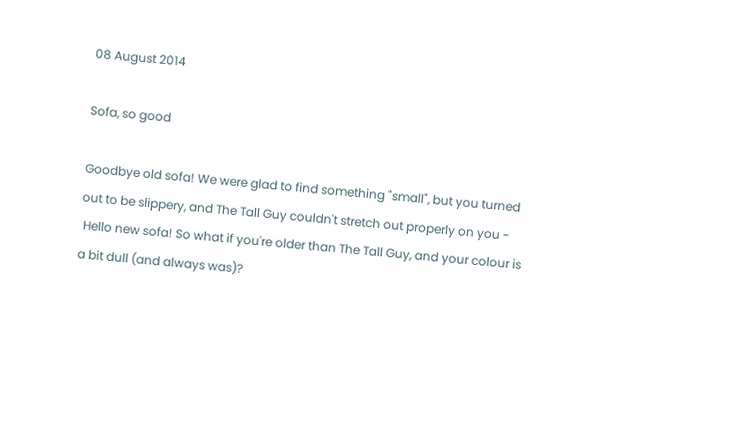08 August 2014

Sofa, so good

Goodbye old sofa! We were glad to find something "small", but you turned out to be slippery, and The Tall Guy couldn't stretch out properly on you -
 Hello new sofa! So what if you're older than The Tall Guy, and your colour is a bit dull (and always was)?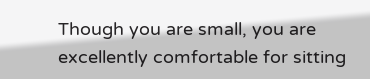Though you are small, you are excellently comfortable for sitting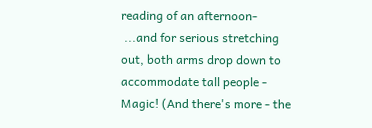reading of an afternoon-
 ...and for serious stretching out, both arms drop down to accommodate tall people -
Magic! (And there's more - the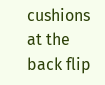cushions at the back flip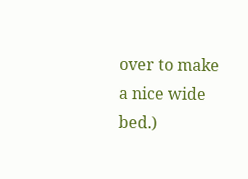over to make a nice wide bed.)